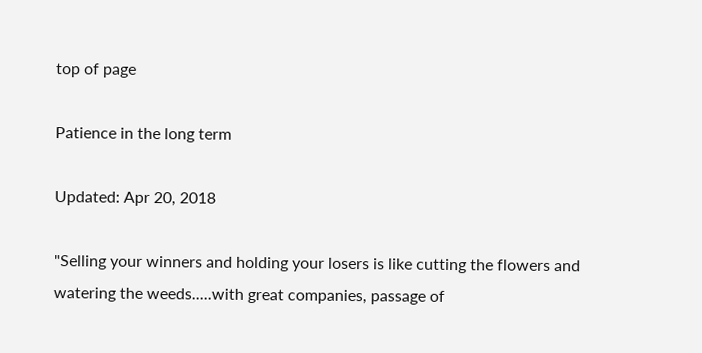top of page

Patience in the long term

Updated: Apr 20, 2018

"Selling your winners and holding your losers is like cutting the flowers and watering the weeds.....with great companies, passage of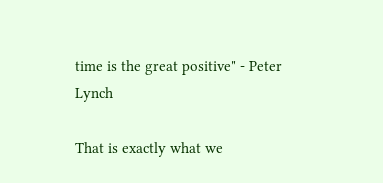time is the great positive" - Peter Lynch

That is exactly what we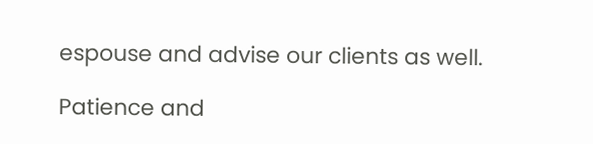espouse and advise our clients as well.

Patience and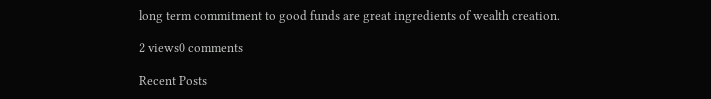long term commitment to good funds are great ingredients of wealth creation.

2 views0 comments

Recent Posts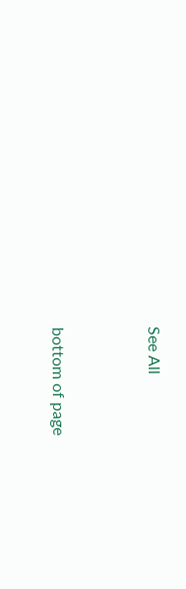See All


bottom of page